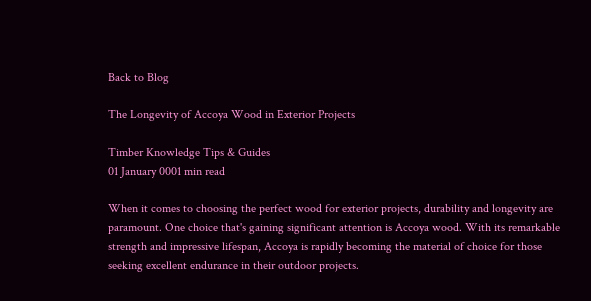Back to Blog

The Longevity of Accoya Wood in Exterior Projects

Timber Knowledge Tips & Guides
01 January 0001 min read

When it comes to choosing the perfect wood for exterior projects, durability and longevity are paramount. One choice that's gaining significant attention is Accoya wood. With its remarkable strength and impressive lifespan, Accoya is rapidly becoming the material of choice for those seeking excellent endurance in their outdoor projects.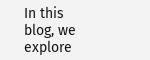In this blog, we explore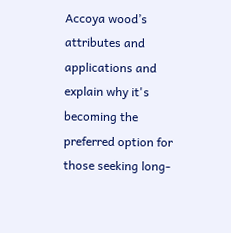Accoya wood’s attributes and applications and explain why it's becoming the preferred option for those seeking long-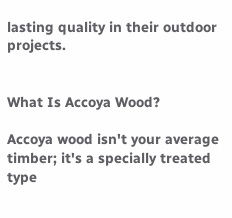lasting quality in their outdoor projects.


What Is Accoya Wood?

Accoya wood isn't your average timber; it's a specially treated type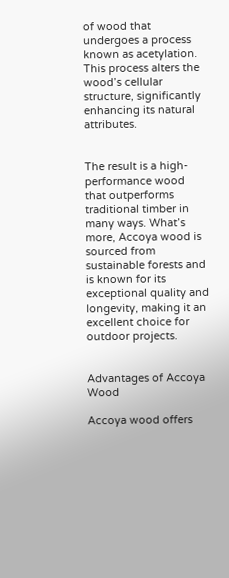of wood that undergoes a process known as acetylation. This process alters the wood’s cellular structure, significantly enhancing its natural attributes.


The result is a high-performance wood that outperforms traditional timber in many ways. What’s more, Accoya wood is sourced from sustainable forests and is known for its exceptional quality and longevity, making it an excellent choice for outdoor projects.


Advantages of Accoya Wood

Accoya wood offers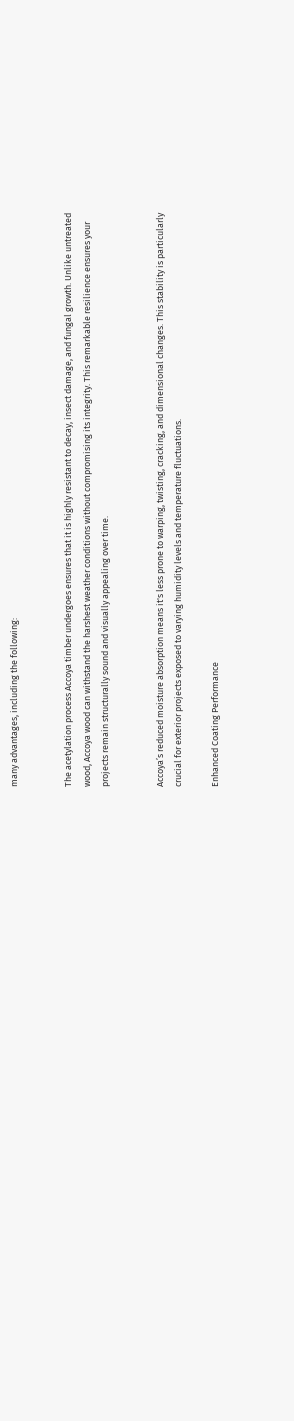many advantages, including the following:


The acetylation process Accoya timber undergoes ensures that it is highly resistant to decay, insect damage, and fungal growth. Unlike untreated wood, Accoya wood can withstand the harshest weather conditions without compromising its integrity. This remarkable resilience ensures your projects remain structurally sound and visually appealing over time.


Accoya’s reduced moisture absorption means it's less prone to warping, twisting, cracking, and dimensional changes. This stability is particularly crucial for exterior projects exposed to varying humidity levels and temperature fluctuations.

Enhanced Coating Performance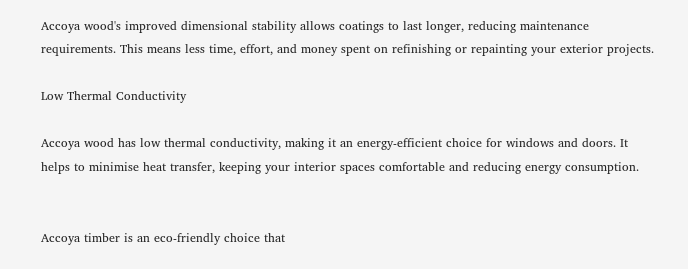Accoya wood's improved dimensional stability allows coatings to last longer, reducing maintenance requirements. This means less time, effort, and money spent on refinishing or repainting your exterior projects.

Low Thermal Conductivity

Accoya wood has low thermal conductivity, making it an energy-efficient choice for windows and doors. It helps to minimise heat transfer, keeping your interior spaces comfortable and reducing energy consumption.


Accoya timber is an eco-friendly choice that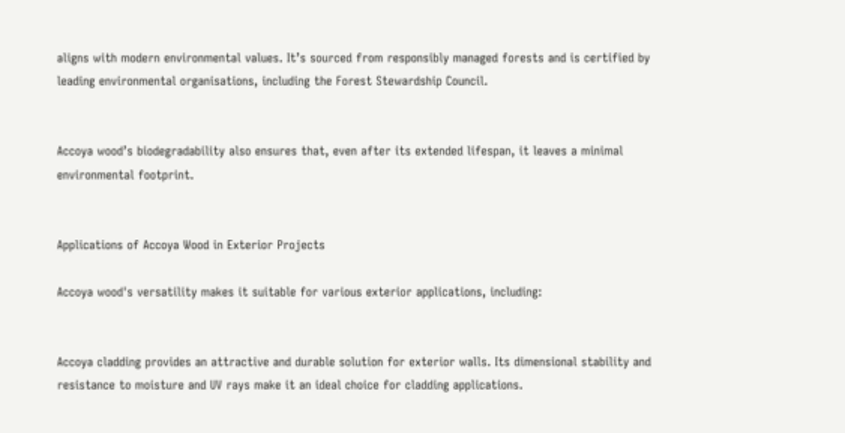aligns with modern environmental values. It’s sourced from responsibly managed forests and is certified by leading environmental organisations, including the Forest Stewardship Council.


Accoya wood’s biodegradability also ensures that, even after its extended lifespan, it leaves a minimal environmental footprint.


Applications of Accoya Wood in Exterior Projects

Accoya wood's versatility makes it suitable for various exterior applications, including:


Accoya cladding provides an attractive and durable solution for exterior walls. Its dimensional stability and resistance to moisture and UV rays make it an ideal choice for cladding applications.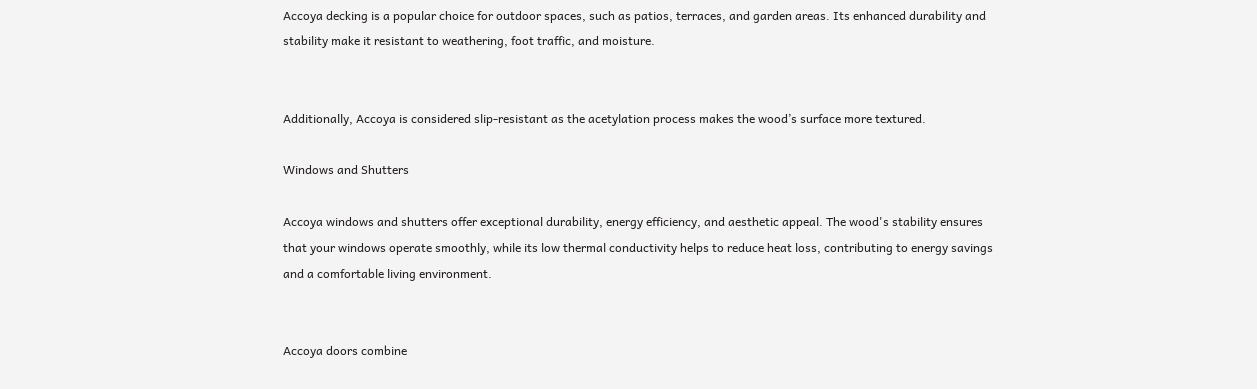Accoya decking is a popular choice for outdoor spaces, such as patios, terraces, and garden areas. Its enhanced durability and stability make it resistant to weathering, foot traffic, and moisture.


Additionally, Accoya is considered slip-resistant as the acetylation process makes the wood’s surface more textured.

Windows and Shutters

Accoya windows and shutters offer exceptional durability, energy efficiency, and aesthetic appeal. The wood's stability ensures that your windows operate smoothly, while its low thermal conductivity helps to reduce heat loss, contributing to energy savings and a comfortable living environment.


Accoya doors combine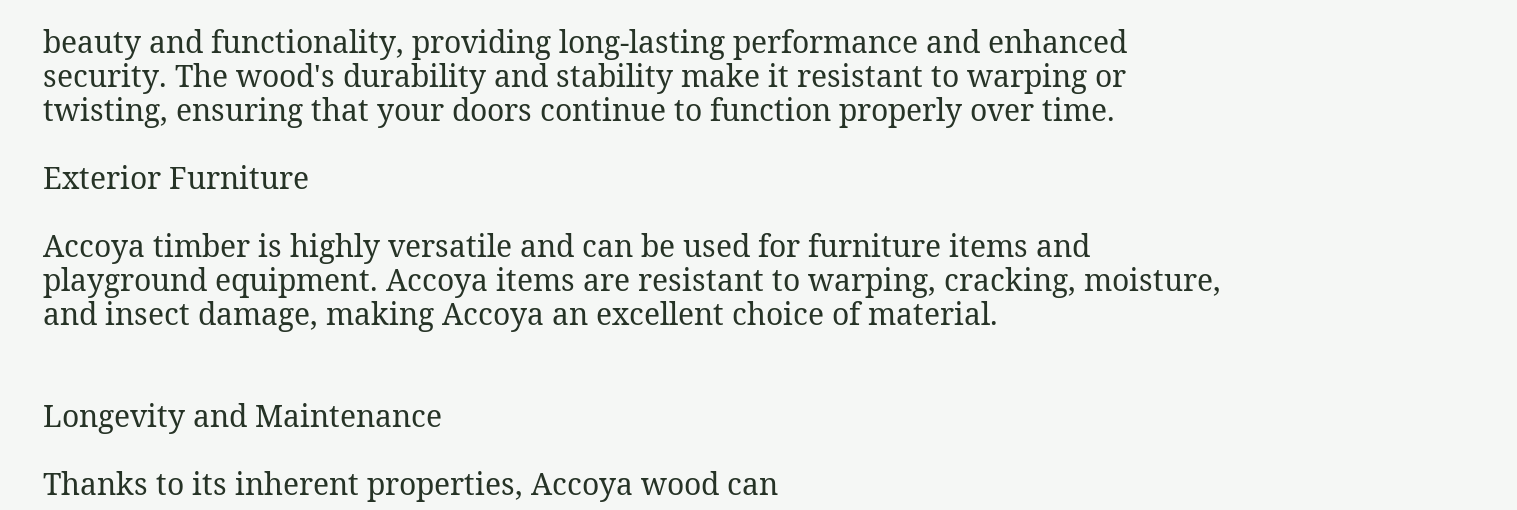beauty and functionality, providing long-lasting performance and enhanced security. The wood's durability and stability make it resistant to warping or twisting, ensuring that your doors continue to function properly over time.

Exterior Furniture

Accoya timber is highly versatile and can be used for furniture items and playground equipment. Accoya items are resistant to warping, cracking, moisture, and insect damage, making Accoya an excellent choice of material.


Longevity and Maintenance

Thanks to its inherent properties, Accoya wood can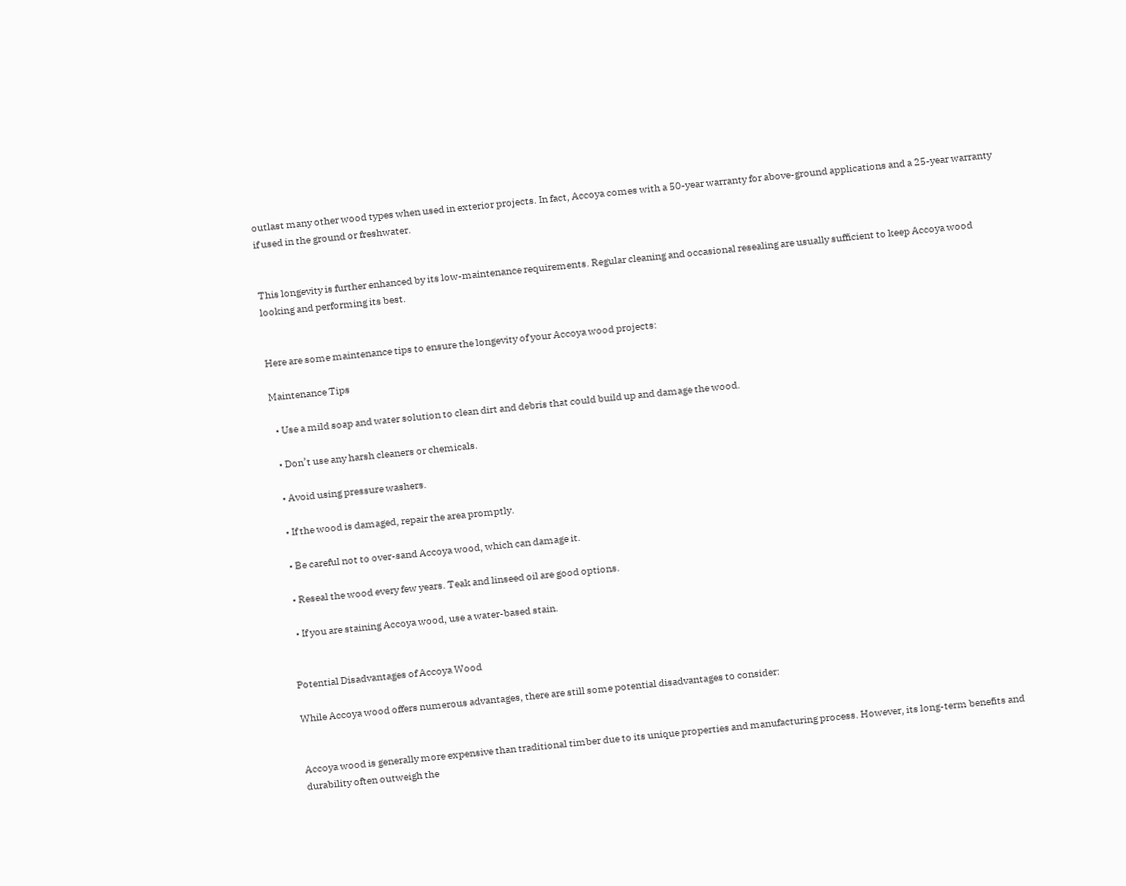outlast many other wood types when used in exterior projects. In fact, Accoya comes with a 50-year warranty for above-ground applications and a 25-year warranty if used in the ground or freshwater.


This longevity is further enhanced by its low-maintenance requirements. Regular cleaning and occasional resealing are usually sufficient to keep Accoya wood looking and performing its best.


Here are some maintenance tips to ensure the longevity of your Accoya wood projects:

Maintenance Tips

  • Use a mild soap and water solution to clean dirt and debris that could build up and damage the wood.

  • Don’t use any harsh cleaners or chemicals.

  • Avoid using pressure washers.

  • If the wood is damaged, repair the area promptly.

  • Be careful not to over-sand Accoya wood, which can damage it.

  • Reseal the wood every few years. Teak and linseed oil are good options.

  • If you are staining Accoya wood, use a water-based stain.


Potential Disadvantages of Accoya Wood

While Accoya wood offers numerous advantages, there are still some potential disadvantages to consider:


Accoya wood is generally more expensive than traditional timber due to its unique properties and manufacturing process. However, its long-term benefits and durability often outweigh the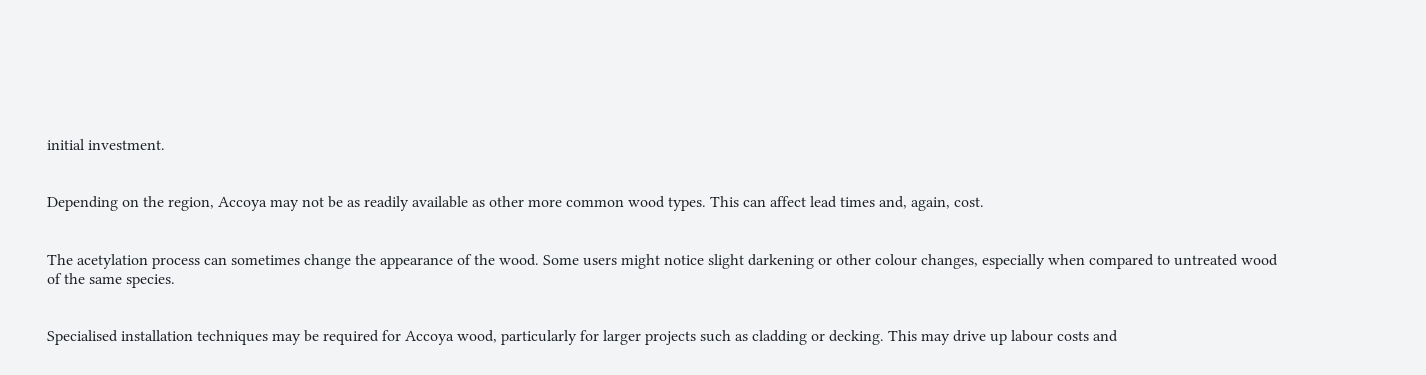initial investment.


Depending on the region, Accoya may not be as readily available as other more common wood types. This can affect lead times and, again, cost.


The acetylation process can sometimes change the appearance of the wood. Some users might notice slight darkening or other colour changes, especially when compared to untreated wood of the same species.


Specialised installation techniques may be required for Accoya wood, particularly for larger projects such as cladding or decking. This may drive up labour costs and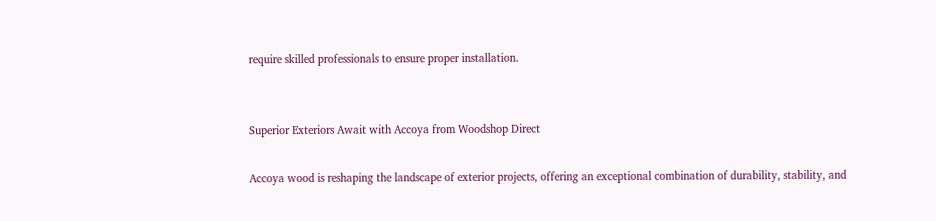require skilled professionals to ensure proper installation.


Superior Exteriors Await with Accoya from Woodshop Direct

Accoya wood is reshaping the landscape of exterior projects, offering an exceptional combination of durability, stability, and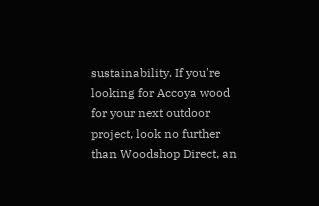sustainability. If you're looking for Accoya wood for your next outdoor project, look no further than Woodshop Direct, an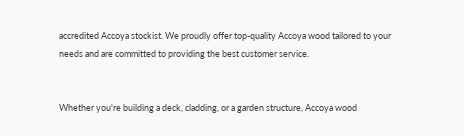accredited Accoya stockist. We proudly offer top-quality Accoya wood tailored to your needs and are committed to providing the best customer service.


Whether you're building a deck, cladding, or a garden structure, Accoya wood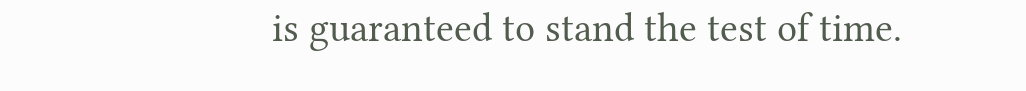is guaranteed to stand the test of time.